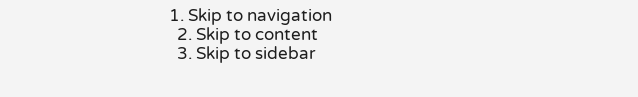1. Skip to navigation
  2. Skip to content
  3. Skip to sidebar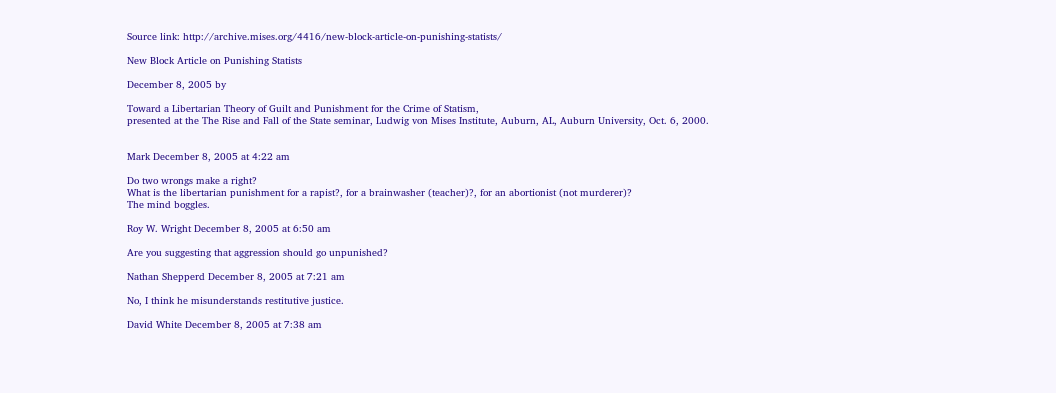Source link: http://archive.mises.org/4416/new-block-article-on-punishing-statists/

New Block Article on Punishing Statists

December 8, 2005 by

Toward a Libertarian Theory of Guilt and Punishment for the Crime of Statism,
presented at the The Rise and Fall of the State seminar, Ludwig von Mises Institute, Auburn, AL, Auburn University, Oct. 6, 2000.


Mark December 8, 2005 at 4:22 am

Do two wrongs make a right?
What is the libertarian punishment for a rapist?, for a brainwasher (teacher)?, for an abortionist (not murderer)?
The mind boggles.

Roy W. Wright December 8, 2005 at 6:50 am

Are you suggesting that aggression should go unpunished?

Nathan Shepperd December 8, 2005 at 7:21 am

No, I think he misunderstands restitutive justice.

David White December 8, 2005 at 7:38 am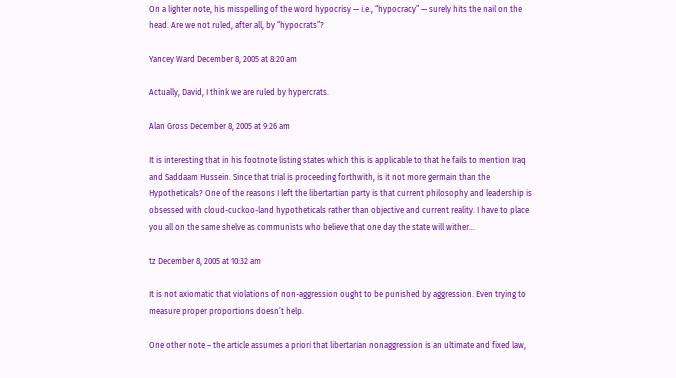On a lighter note, his misspelling of the word hypocrisy — i.e., “hypocracy” — surely hits the nail on the head. Are we not ruled, after all, by “hypocrats”?

Yancey Ward December 8, 2005 at 8:20 am

Actually, David, I think we are ruled by hypercrats.

Alan Gross December 8, 2005 at 9:26 am

It is interesting that in his footnote listing states which this is applicable to that he fails to mention Iraq and Saddaam Hussein. Since that trial is proceeding forthwith, is it not more germain than the Hypotheticals? One of the reasons I left the libertartian party is that current philosophy and leadership is obsessed with cloud-cuckoo-land hypotheticals rather than objective and current reality. I have to place you all on the same shelve as communists who believe that one day the state will wither…

tz December 8, 2005 at 10:32 am

It is not axiomatic that violations of non-aggression ought to be punished by aggression. Even trying to measure proper proportions doesn’t help.

One other note – the article assumes a priori that libertarian nonaggression is an ultimate and fixed law,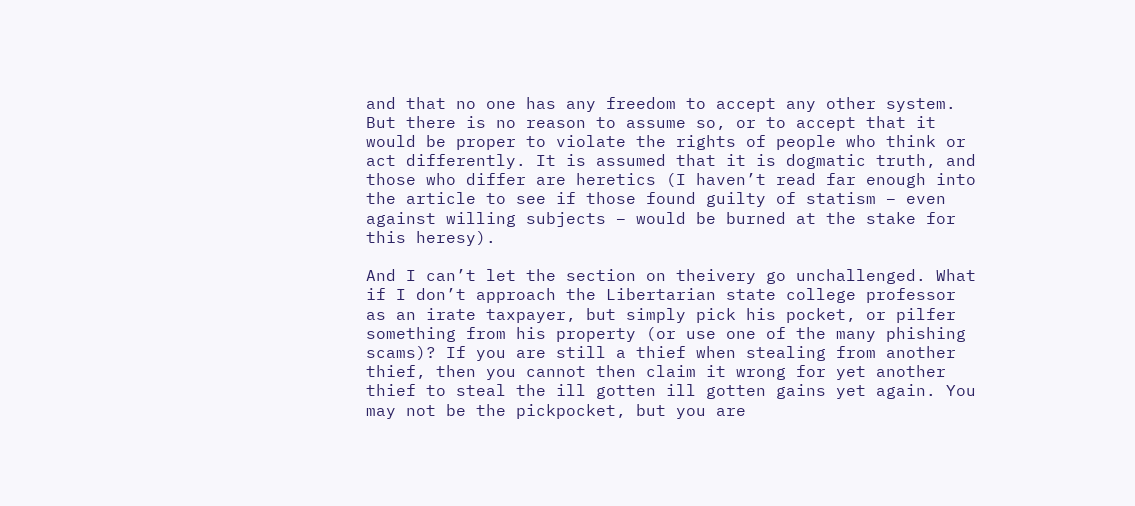and that no one has any freedom to accept any other system. But there is no reason to assume so, or to accept that it would be proper to violate the rights of people who think or act differently. It is assumed that it is dogmatic truth, and those who differ are heretics (I haven’t read far enough into the article to see if those found guilty of statism – even against willing subjects – would be burned at the stake for this heresy).

And I can’t let the section on theivery go unchallenged. What if I don’t approach the Libertarian state college professor as an irate taxpayer, but simply pick his pocket, or pilfer something from his property (or use one of the many phishing scams)? If you are still a thief when stealing from another thief, then you cannot then claim it wrong for yet another thief to steal the ill gotten ill gotten gains yet again. You may not be the pickpocket, but you are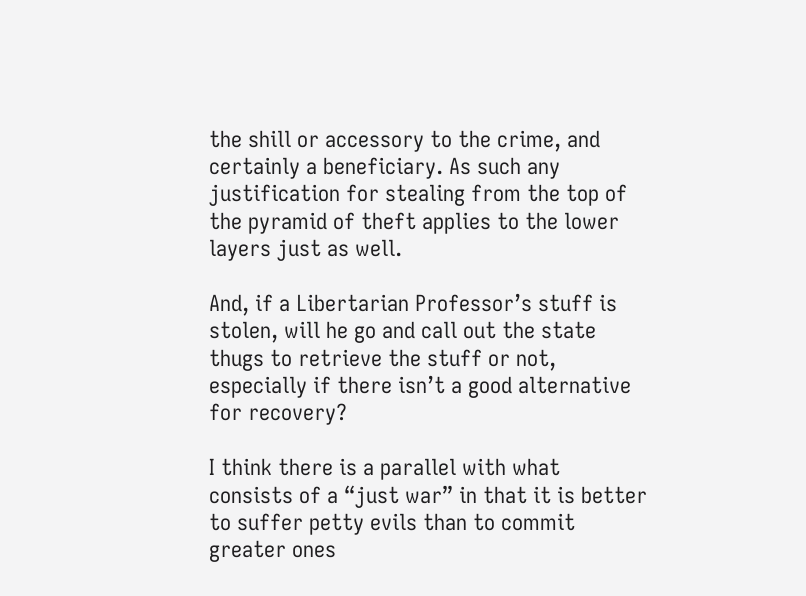the shill or accessory to the crime, and certainly a beneficiary. As such any justification for stealing from the top of the pyramid of theft applies to the lower layers just as well.

And, if a Libertarian Professor’s stuff is stolen, will he go and call out the state thugs to retrieve the stuff or not, especially if there isn’t a good alternative for recovery?

I think there is a parallel with what consists of a “just war” in that it is better to suffer petty evils than to commit greater ones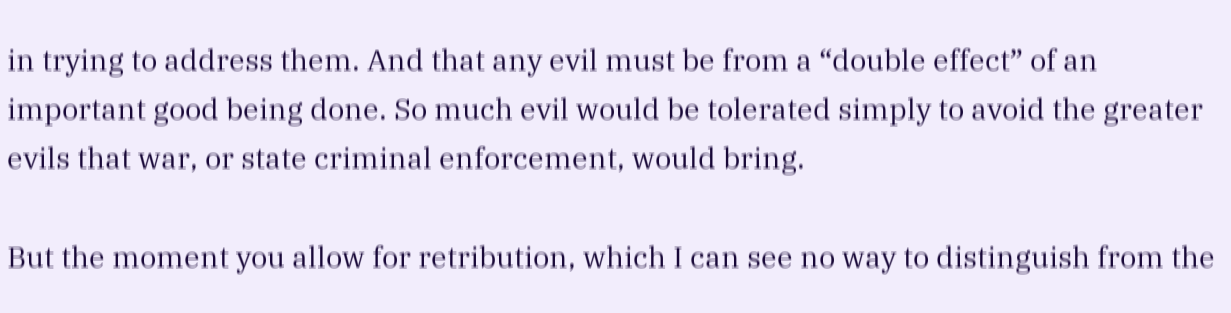in trying to address them. And that any evil must be from a “double effect” of an important good being done. So much evil would be tolerated simply to avoid the greater evils that war, or state criminal enforcement, would bring.

But the moment you allow for retribution, which I can see no way to distinguish from the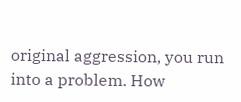original aggression, you run into a problem. How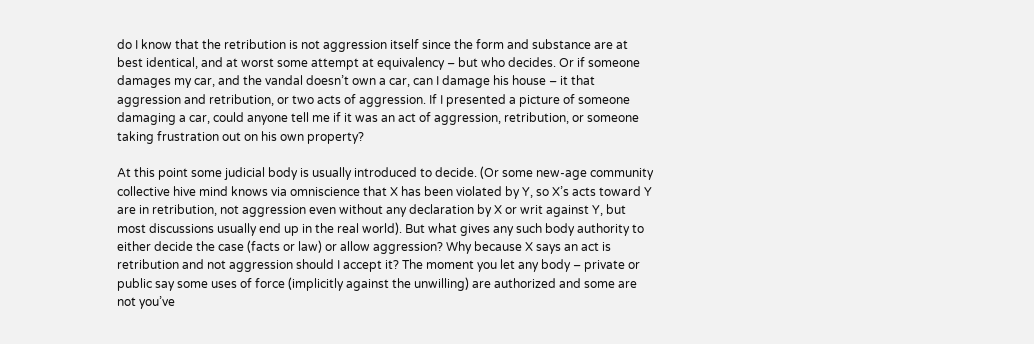do I know that the retribution is not aggression itself since the form and substance are at best identical, and at worst some attempt at equivalency – but who decides. Or if someone damages my car, and the vandal doesn’t own a car, can I damage his house – it that aggression and retribution, or two acts of aggression. If I presented a picture of someone damaging a car, could anyone tell me if it was an act of aggression, retribution, or someone taking frustration out on his own property?

At this point some judicial body is usually introduced to decide. (Or some new-age community collective hive mind knows via omniscience that X has been violated by Y, so X’s acts toward Y are in retribution, not aggression even without any declaration by X or writ against Y, but most discussions usually end up in the real world). But what gives any such body authority to either decide the case (facts or law) or allow aggression? Why because X says an act is retribution and not aggression should I accept it? The moment you let any body – private or public say some uses of force (implicitly against the unwilling) are authorized and some are not you’ve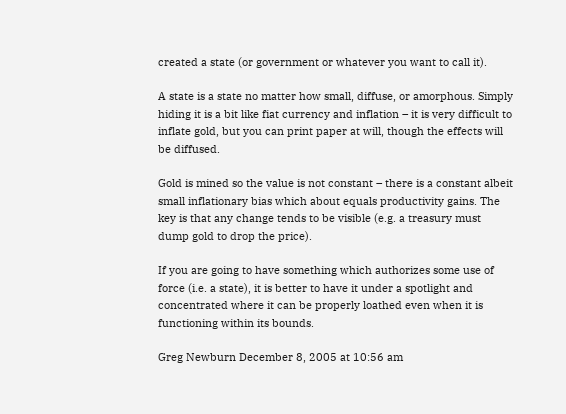created a state (or government or whatever you want to call it).

A state is a state no matter how small, diffuse, or amorphous. Simply hiding it is a bit like fiat currency and inflation – it is very difficult to inflate gold, but you can print paper at will, though the effects will be diffused.

Gold is mined so the value is not constant – there is a constant albeit small inflationary bias which about equals productivity gains. The key is that any change tends to be visible (e.g. a treasury must dump gold to drop the price).

If you are going to have something which authorizes some use of force (i.e. a state), it is better to have it under a spotlight and concentrated where it can be properly loathed even when it is functioning within its bounds.

Greg Newburn December 8, 2005 at 10:56 am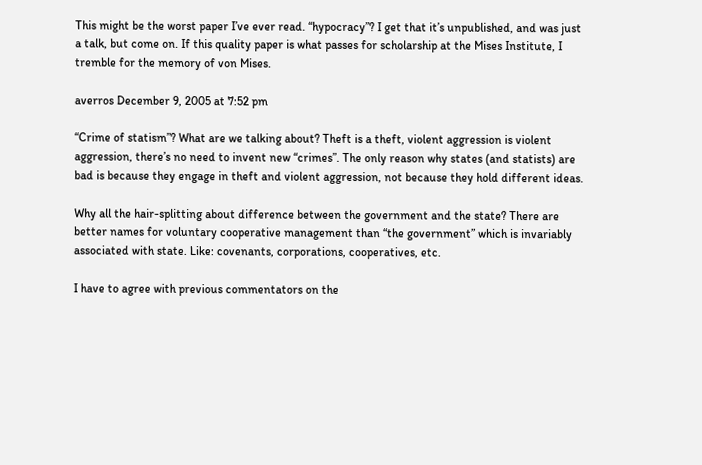This might be the worst paper I’ve ever read. “hypocracy”? I get that it’s unpublished, and was just a talk, but come on. If this quality paper is what passes for scholarship at the Mises Institute, I tremble for the memory of von Mises.

averros December 9, 2005 at 7:52 pm

“Crime of statism”? What are we talking about? Theft is a theft, violent aggression is violent aggression, there’s no need to invent new “crimes”. The only reason why states (and statists) are bad is because they engage in theft and violent aggression, not because they hold different ideas.

Why all the hair-splitting about difference between the government and the state? There are better names for voluntary cooperative management than “the government” which is invariably associated with state. Like: covenants, corporations, cooperatives, etc.

I have to agree with previous commentators on the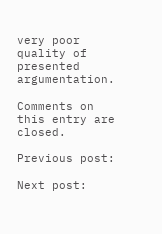very poor quality of presented argumentation.

Comments on this entry are closed.

Previous post:

Next post: